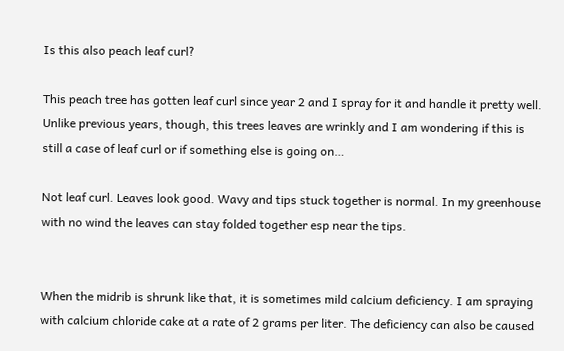Is this also peach leaf curl?

This peach tree has gotten leaf curl since year 2 and I spray for it and handle it pretty well. Unlike previous years, though, this trees leaves are wrinkly and I am wondering if this is still a case of leaf curl or if something else is going on…

Not leaf curl. Leaves look good. Wavy and tips stuck together is normal. In my greenhouse with no wind the leaves can stay folded together esp near the tips.


When the midrib is shrunk like that, it is sometimes mild calcium deficiency. I am spraying with calcium chloride cake at a rate of 2 grams per liter. The deficiency can also be caused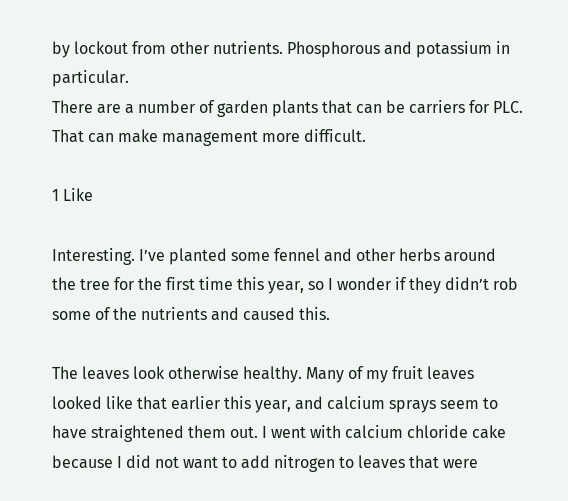by lockout from other nutrients. Phosphorous and potassium in particular.
There are a number of garden plants that can be carriers for PLC. That can make management more difficult.

1 Like

Interesting. I’ve planted some fennel and other herbs around the tree for the first time this year, so I wonder if they didn’t rob some of the nutrients and caused this.

The leaves look otherwise healthy. Many of my fruit leaves looked like that earlier this year, and calcium sprays seem to have straightened them out. I went with calcium chloride cake because I did not want to add nitrogen to leaves that were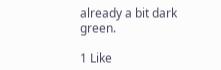already a bit dark green.

1 Like